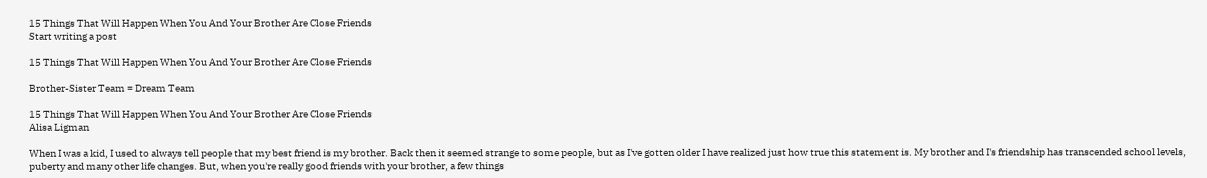15 Things That Will Happen When You And Your Brother Are Close Friends
Start writing a post

15 Things That Will Happen When You And Your Brother Are Close Friends

Brother-Sister Team = Dream Team

15 Things That Will Happen When You And Your Brother Are Close Friends
Alisa Ligman

When I was a kid, I used to always tell people that my best friend is my brother. Back then it seemed strange to some people, but as I've gotten older I have realized just how true this statement is. My brother and I's friendship has transcended school levels, puberty and many other life changes. But, when you're really good friends with your brother, a few things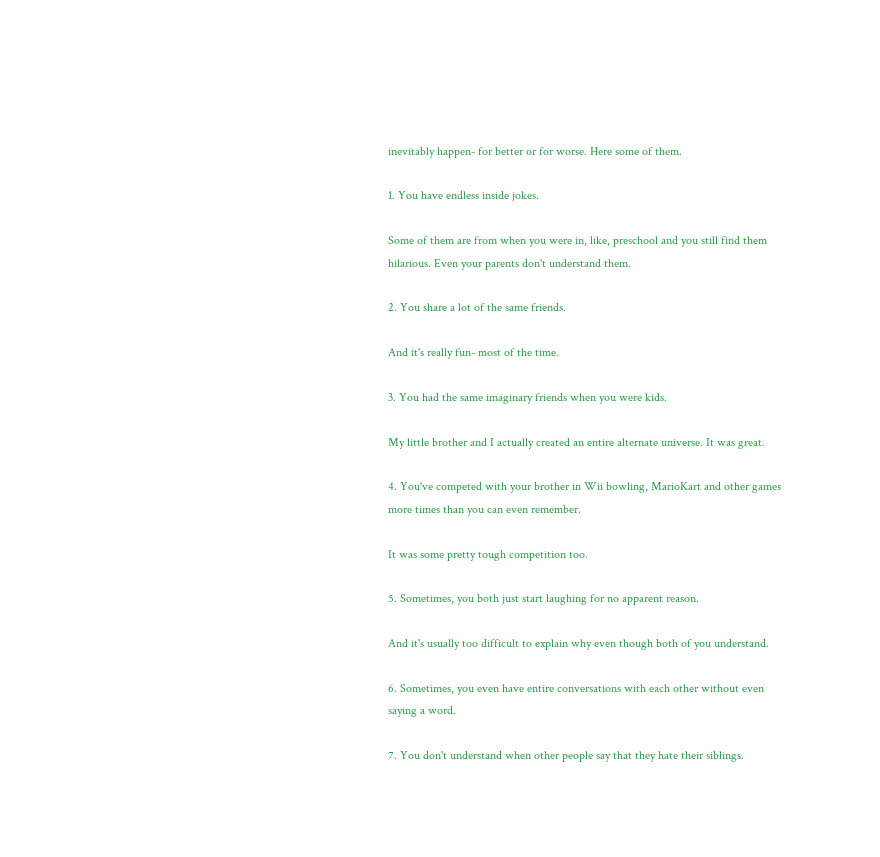inevitably happen- for better or for worse. Here some of them.

1. You have endless inside jokes.

Some of them are from when you were in, like, preschool and you still find them hilarious. Even your parents don't understand them.

2. You share a lot of the same friends.

And it's really fun- most of the time.

3. You had the same imaginary friends when you were kids.

My little brother and I actually created an entire alternate universe. It was great.

4. You've competed with your brother in Wii bowling, MarioKart and other games more times than you can even remember.

It was some pretty tough competition too.

5. Sometimes, you both just start laughing for no apparent reason.

And it's usually too difficult to explain why even though both of you understand.

6. Sometimes, you even have entire conversations with each other without even saying a word.

7. You don't understand when other people say that they hate their siblings.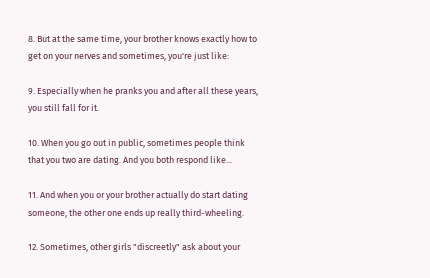8. But at the same time, your brother knows exactly how to get on your nerves and sometimes, you're just like:

9. Especially when he pranks you and after all these years, you still fall for it.

10. When you go out in public, sometimes people think that you two are dating. And you both respond like...

11. And when you or your brother actually do start dating someone, the other one ends up really third-wheeling.

12. Sometimes, other girls "discreetly" ask about your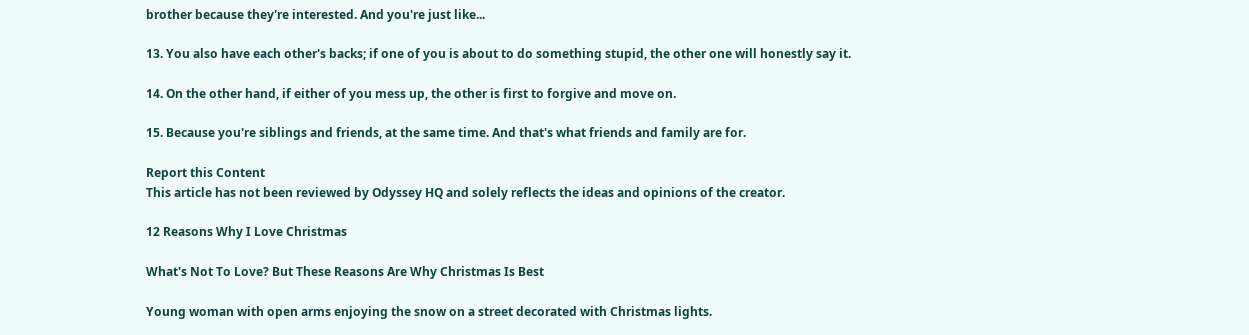brother because they're interested. And you're just like...

13. You also have each other's backs; if one of you is about to do something stupid, the other one will honestly say it.

14. On the other hand, if either of you mess up, the other is first to forgive and move on.

15. Because you're siblings and friends, at the same time. And that's what friends and family are for.

Report this Content
This article has not been reviewed by Odyssey HQ and solely reflects the ideas and opinions of the creator.

12 Reasons Why I Love Christmas

What's Not To Love? But These Reasons Are Why Christmas Is Best

Young woman with open arms enjoying the snow on a street decorated with Christmas lights.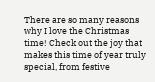There are so many reasons why I love the Christmas time! Check out the joy that makes this time of year truly special, from festive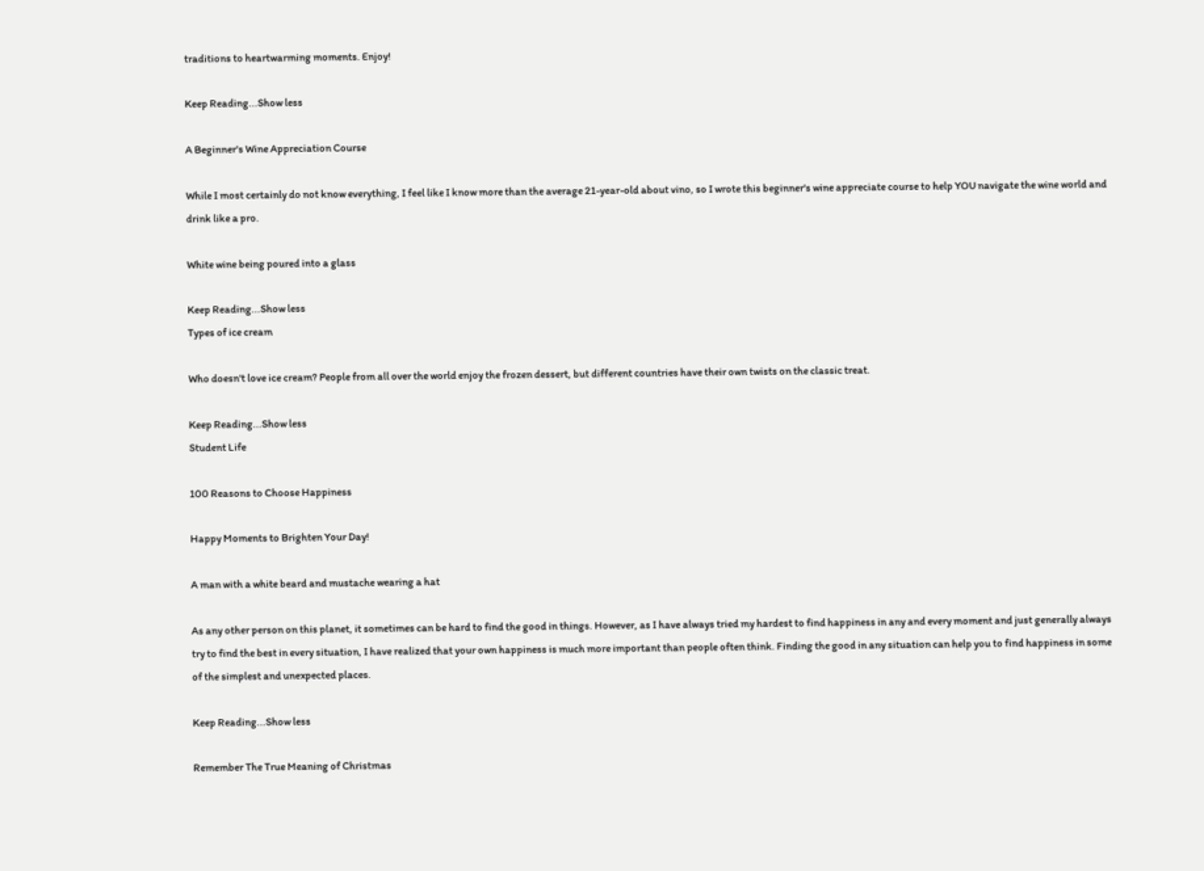traditions to heartwarming moments. Enjoy!

Keep Reading...Show less

A Beginner's Wine Appreciation Course

While I most certainly do not know everything, I feel like I know more than the average 21-year-old about vino, so I wrote this beginner's wine appreciate course to help YOU navigate the wine world and drink like a pro.

White wine being poured into a glass

Keep Reading...Show less
Types of ice cream

Who doesn't love ice cream? People from all over the world enjoy the frozen dessert, but different countries have their own twists on the classic treat.

Keep Reading...Show less
Student Life

100 Reasons to Choose Happiness

Happy Moments to Brighten Your Day!

A man with a white beard and mustache wearing a hat

As any other person on this planet, it sometimes can be hard to find the good in things. However, as I have always tried my hardest to find happiness in any and every moment and just generally always try to find the best in every situation, I have realized that your own happiness is much more important than people often think. Finding the good in any situation can help you to find happiness in some of the simplest and unexpected places.

Keep Reading...Show less

Remember The True Meaning of Christmas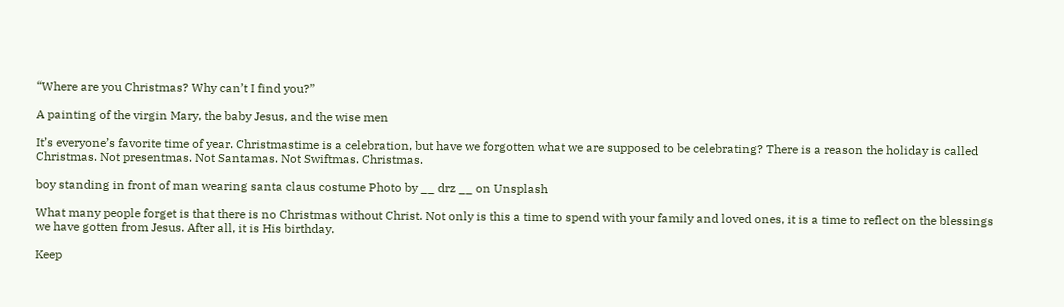“Where are you Christmas? Why can’t I find you?”

A painting of the virgin Mary, the baby Jesus, and the wise men

It’s everyone’s favorite time of year. Christmastime is a celebration, but have we forgotten what we are supposed to be celebrating? There is a reason the holiday is called Christmas. Not presentmas. Not Santamas. Not Swiftmas. Christmas.

boy standing in front of man wearing santa claus costume Photo by __ drz __ on Unsplash

What many people forget is that there is no Christmas without Christ. Not only is this a time to spend with your family and loved ones, it is a time to reflect on the blessings we have gotten from Jesus. After all, it is His birthday.

Keep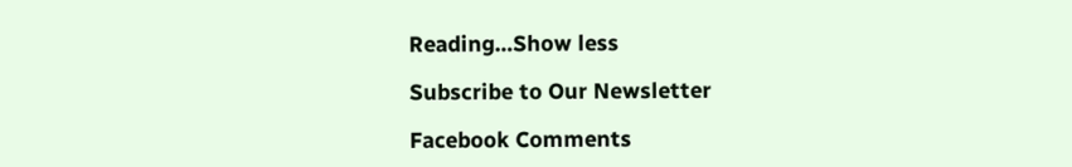Reading...Show less

Subscribe to Our Newsletter

Facebook Comments